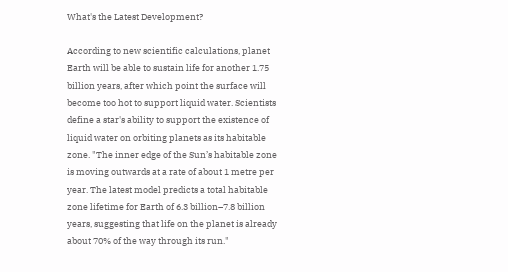What's the Latest Development?

According to new scientific calculations, planet Earth will be able to sustain life for another 1.75 billion years, after which point the surface will become too hot to support liquid water. Scientists define a star's ability to support the existence of liquid water on orbiting planets as its habitable zone. "The inner edge of the Sun’s habitable zone is moving outwards at a rate of about 1 metre per year. The latest model predicts a total habitable zone lifetime for Earth of 6.3 billion–7.8 billion years, suggesting that life on the planet is already about 70% of the way through its run."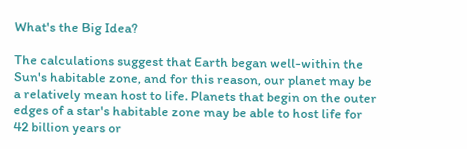What's the Big Idea?

The calculations suggest that Earth began well-within the Sun's habitable zone, and for this reason, our planet may be a relatively mean host to life. Planets that begin on the outer edges of a star's habitable zone may be able to host life for 42 billion years or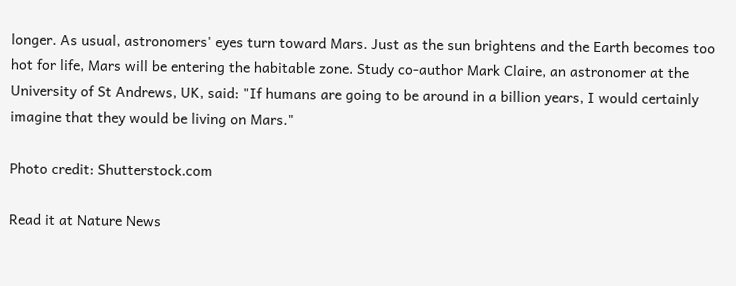longer. As usual, astronomers' eyes turn toward Mars. Just as the sun brightens and the Earth becomes too hot for life, Mars will be entering the habitable zone. Study co-author Mark Claire, an astronomer at the University of St Andrews, UK, said: "If humans are going to be around in a billion years, I would certainly imagine that they would be living on Mars."

Photo credit: Shutterstock.com

Read it at Nature News